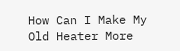How Can I Make My Old Heater More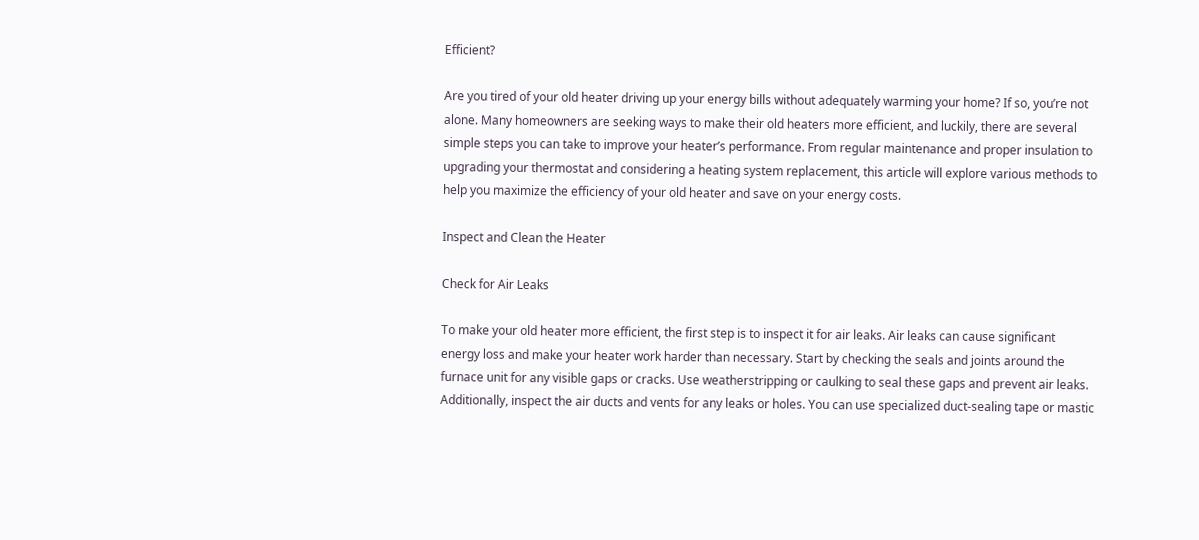Efficient?

Are you tired of your old heater driving up your energy bills without adequately warming your home? If so, you’re not alone. Many homeowners are seeking ways to make their old heaters more efficient, and luckily, there are several simple steps you can take to improve your heater’s performance. From regular maintenance and proper insulation to upgrading your thermostat and considering a heating system replacement, this article will explore various methods to help you maximize the efficiency of your old heater and save on your energy costs.

Inspect and Clean the Heater

Check for Air Leaks

To make your old heater more efficient, the first step is to inspect it for air leaks. Air leaks can cause significant energy loss and make your heater work harder than necessary. Start by checking the seals and joints around the furnace unit for any visible gaps or cracks. Use weatherstripping or caulking to seal these gaps and prevent air leaks. Additionally, inspect the air ducts and vents for any leaks or holes. You can use specialized duct-sealing tape or mastic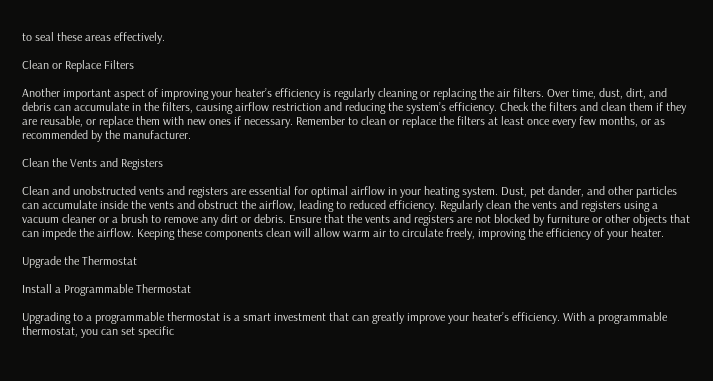to seal these areas effectively.

Clean or Replace Filters

Another important aspect of improving your heater’s efficiency is regularly cleaning or replacing the air filters. Over time, dust, dirt, and debris can accumulate in the filters, causing airflow restriction and reducing the system’s efficiency. Check the filters and clean them if they are reusable, or replace them with new ones if necessary. Remember to clean or replace the filters at least once every few months, or as recommended by the manufacturer.

Clean the Vents and Registers

Clean and unobstructed vents and registers are essential for optimal airflow in your heating system. Dust, pet dander, and other particles can accumulate inside the vents and obstruct the airflow, leading to reduced efficiency. Regularly clean the vents and registers using a vacuum cleaner or a brush to remove any dirt or debris. Ensure that the vents and registers are not blocked by furniture or other objects that can impede the airflow. Keeping these components clean will allow warm air to circulate freely, improving the efficiency of your heater.

Upgrade the Thermostat

Install a Programmable Thermostat

Upgrading to a programmable thermostat is a smart investment that can greatly improve your heater’s efficiency. With a programmable thermostat, you can set specific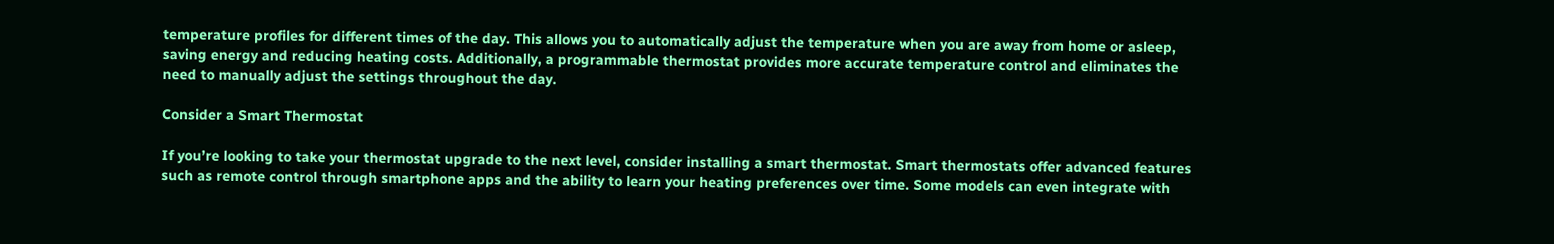temperature profiles for different times of the day. This allows you to automatically adjust the temperature when you are away from home or asleep, saving energy and reducing heating costs. Additionally, a programmable thermostat provides more accurate temperature control and eliminates the need to manually adjust the settings throughout the day.

Consider a Smart Thermostat

If you’re looking to take your thermostat upgrade to the next level, consider installing a smart thermostat. Smart thermostats offer advanced features such as remote control through smartphone apps and the ability to learn your heating preferences over time. Some models can even integrate with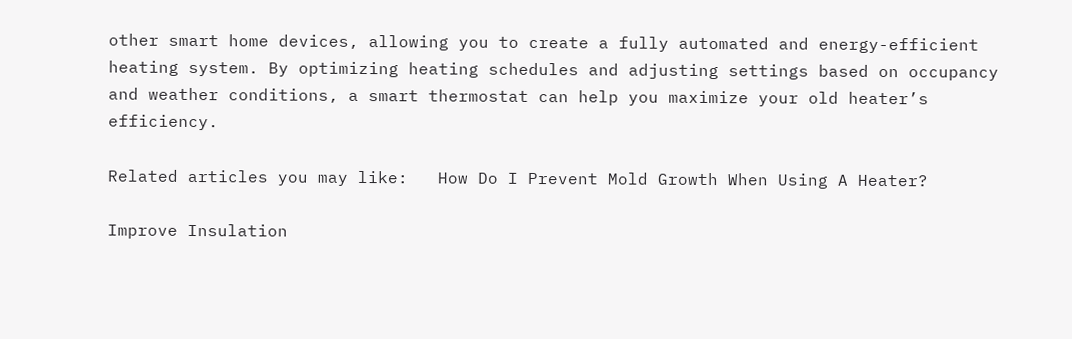other smart home devices, allowing you to create a fully automated and energy-efficient heating system. By optimizing heating schedules and adjusting settings based on occupancy and weather conditions, a smart thermostat can help you maximize your old heater’s efficiency.

Related articles you may like:   How Do I Prevent Mold Growth When Using A Heater?

Improve Insulation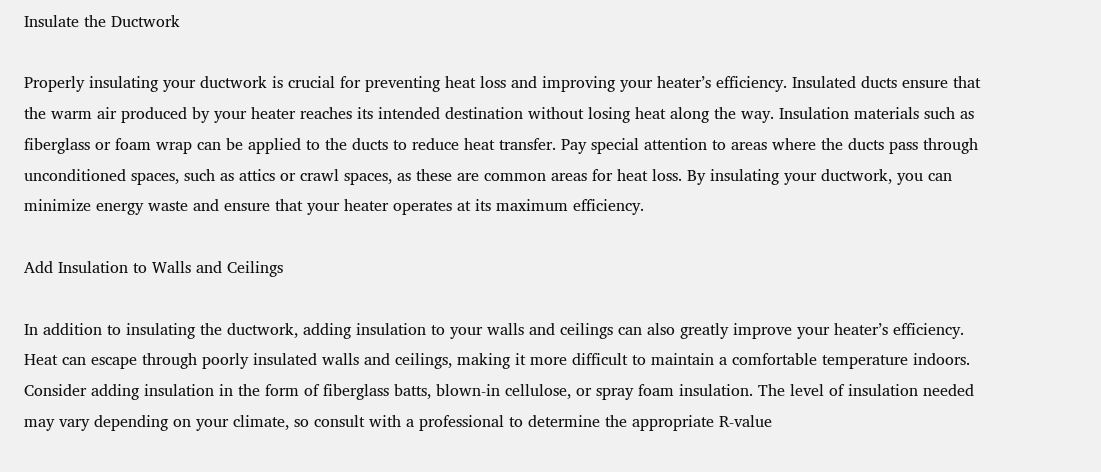Insulate the Ductwork

Properly insulating your ductwork is crucial for preventing heat loss and improving your heater’s efficiency. Insulated ducts ensure that the warm air produced by your heater reaches its intended destination without losing heat along the way. Insulation materials such as fiberglass or foam wrap can be applied to the ducts to reduce heat transfer. Pay special attention to areas where the ducts pass through unconditioned spaces, such as attics or crawl spaces, as these are common areas for heat loss. By insulating your ductwork, you can minimize energy waste and ensure that your heater operates at its maximum efficiency.

Add Insulation to Walls and Ceilings

In addition to insulating the ductwork, adding insulation to your walls and ceilings can also greatly improve your heater’s efficiency. Heat can escape through poorly insulated walls and ceilings, making it more difficult to maintain a comfortable temperature indoors. Consider adding insulation in the form of fiberglass batts, blown-in cellulose, or spray foam insulation. The level of insulation needed may vary depending on your climate, so consult with a professional to determine the appropriate R-value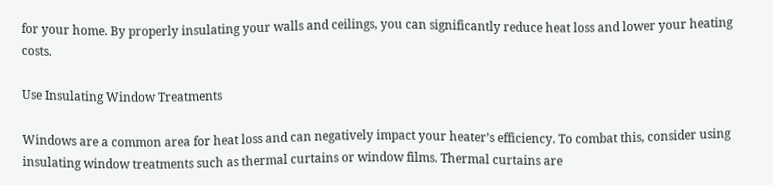for your home. By properly insulating your walls and ceilings, you can significantly reduce heat loss and lower your heating costs.

Use Insulating Window Treatments

Windows are a common area for heat loss and can negatively impact your heater’s efficiency. To combat this, consider using insulating window treatments such as thermal curtains or window films. Thermal curtains are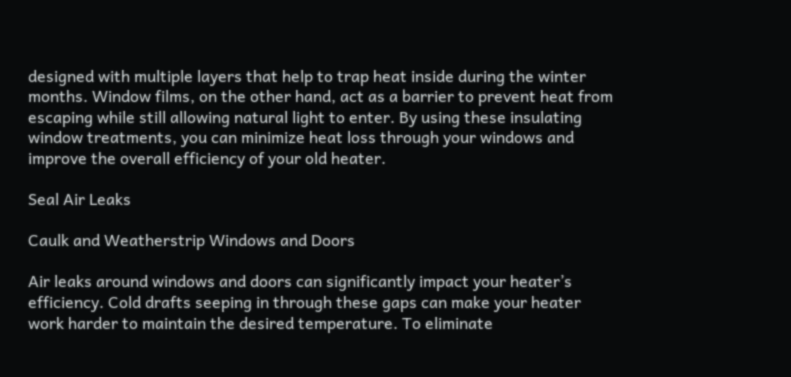designed with multiple layers that help to trap heat inside during the winter months. Window films, on the other hand, act as a barrier to prevent heat from escaping while still allowing natural light to enter. By using these insulating window treatments, you can minimize heat loss through your windows and improve the overall efficiency of your old heater.

Seal Air Leaks

Caulk and Weatherstrip Windows and Doors

Air leaks around windows and doors can significantly impact your heater’s efficiency. Cold drafts seeping in through these gaps can make your heater work harder to maintain the desired temperature. To eliminate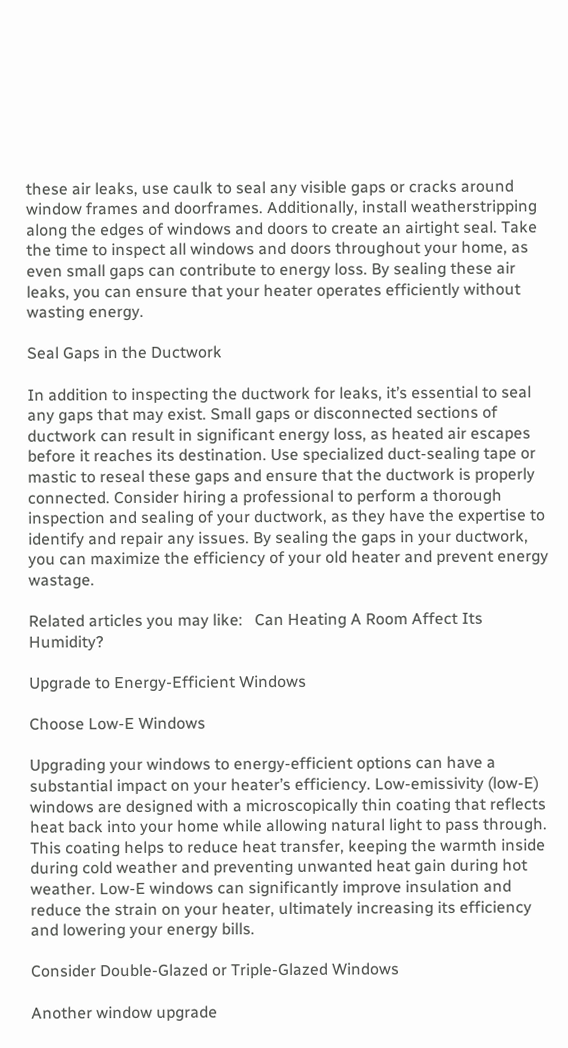these air leaks, use caulk to seal any visible gaps or cracks around window frames and doorframes. Additionally, install weatherstripping along the edges of windows and doors to create an airtight seal. Take the time to inspect all windows and doors throughout your home, as even small gaps can contribute to energy loss. By sealing these air leaks, you can ensure that your heater operates efficiently without wasting energy.

Seal Gaps in the Ductwork

In addition to inspecting the ductwork for leaks, it’s essential to seal any gaps that may exist. Small gaps or disconnected sections of ductwork can result in significant energy loss, as heated air escapes before it reaches its destination. Use specialized duct-sealing tape or mastic to reseal these gaps and ensure that the ductwork is properly connected. Consider hiring a professional to perform a thorough inspection and sealing of your ductwork, as they have the expertise to identify and repair any issues. By sealing the gaps in your ductwork, you can maximize the efficiency of your old heater and prevent energy wastage.

Related articles you may like:   Can Heating A Room Affect Its Humidity?

Upgrade to Energy-Efficient Windows

Choose Low-E Windows

Upgrading your windows to energy-efficient options can have a substantial impact on your heater’s efficiency. Low-emissivity (low-E) windows are designed with a microscopically thin coating that reflects heat back into your home while allowing natural light to pass through. This coating helps to reduce heat transfer, keeping the warmth inside during cold weather and preventing unwanted heat gain during hot weather. Low-E windows can significantly improve insulation and reduce the strain on your heater, ultimately increasing its efficiency and lowering your energy bills.

Consider Double-Glazed or Triple-Glazed Windows

Another window upgrade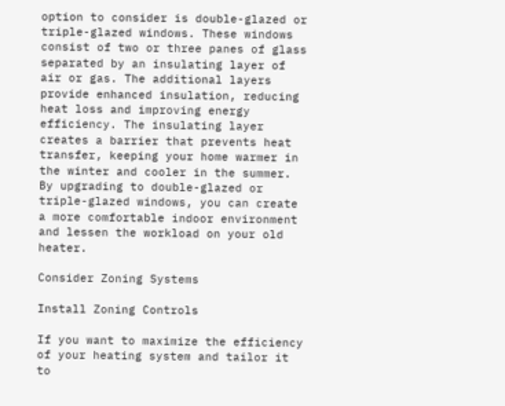option to consider is double-glazed or triple-glazed windows. These windows consist of two or three panes of glass separated by an insulating layer of air or gas. The additional layers provide enhanced insulation, reducing heat loss and improving energy efficiency. The insulating layer creates a barrier that prevents heat transfer, keeping your home warmer in the winter and cooler in the summer. By upgrading to double-glazed or triple-glazed windows, you can create a more comfortable indoor environment and lessen the workload on your old heater.

Consider Zoning Systems

Install Zoning Controls

If you want to maximize the efficiency of your heating system and tailor it to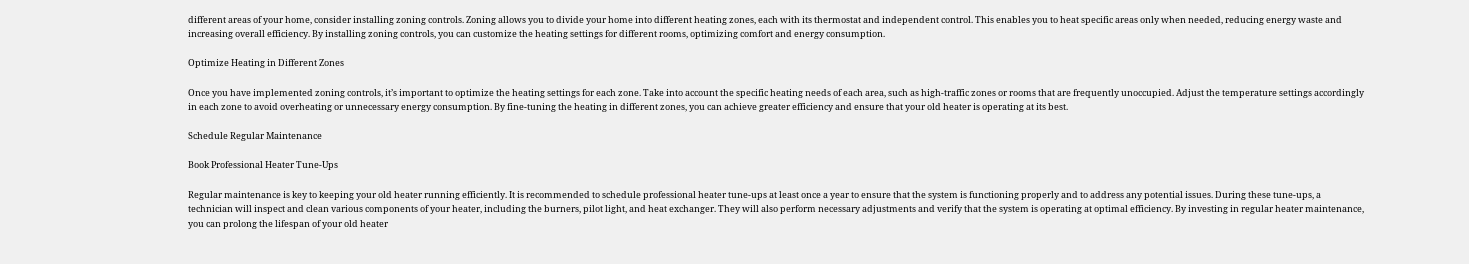different areas of your home, consider installing zoning controls. Zoning allows you to divide your home into different heating zones, each with its thermostat and independent control. This enables you to heat specific areas only when needed, reducing energy waste and increasing overall efficiency. By installing zoning controls, you can customize the heating settings for different rooms, optimizing comfort and energy consumption.

Optimize Heating in Different Zones

Once you have implemented zoning controls, it’s important to optimize the heating settings for each zone. Take into account the specific heating needs of each area, such as high-traffic zones or rooms that are frequently unoccupied. Adjust the temperature settings accordingly in each zone to avoid overheating or unnecessary energy consumption. By fine-tuning the heating in different zones, you can achieve greater efficiency and ensure that your old heater is operating at its best.

Schedule Regular Maintenance

Book Professional Heater Tune-Ups

Regular maintenance is key to keeping your old heater running efficiently. It is recommended to schedule professional heater tune-ups at least once a year to ensure that the system is functioning properly and to address any potential issues. During these tune-ups, a technician will inspect and clean various components of your heater, including the burners, pilot light, and heat exchanger. They will also perform necessary adjustments and verify that the system is operating at optimal efficiency. By investing in regular heater maintenance, you can prolong the lifespan of your old heater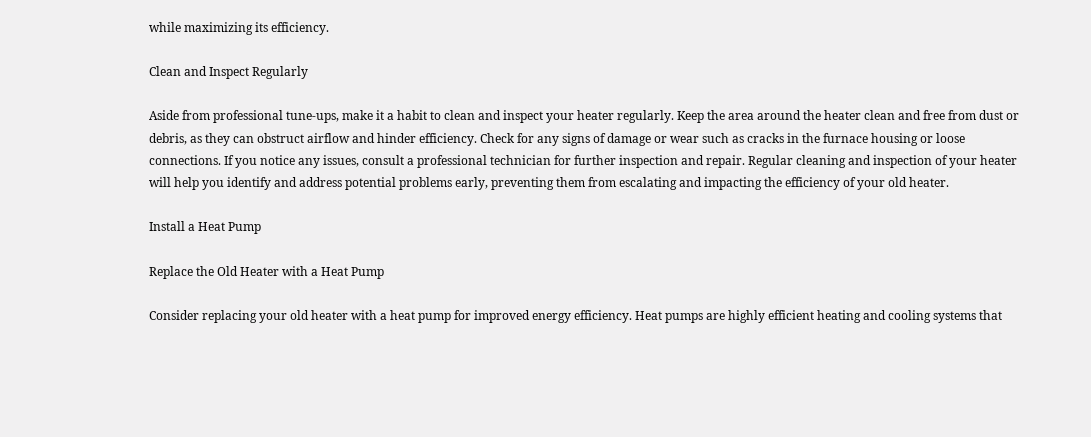while maximizing its efficiency.

Clean and Inspect Regularly

Aside from professional tune-ups, make it a habit to clean and inspect your heater regularly. Keep the area around the heater clean and free from dust or debris, as they can obstruct airflow and hinder efficiency. Check for any signs of damage or wear such as cracks in the furnace housing or loose connections. If you notice any issues, consult a professional technician for further inspection and repair. Regular cleaning and inspection of your heater will help you identify and address potential problems early, preventing them from escalating and impacting the efficiency of your old heater.

Install a Heat Pump

Replace the Old Heater with a Heat Pump

Consider replacing your old heater with a heat pump for improved energy efficiency. Heat pumps are highly efficient heating and cooling systems that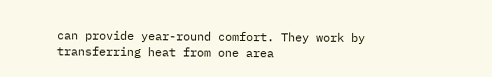can provide year-round comfort. They work by transferring heat from one area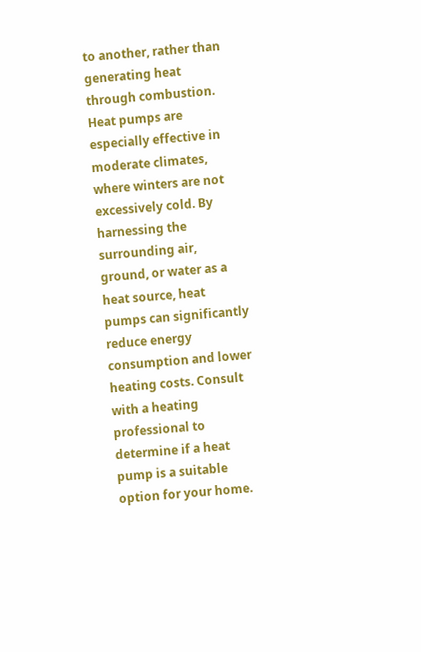to another, rather than generating heat through combustion. Heat pumps are especially effective in moderate climates, where winters are not excessively cold. By harnessing the surrounding air, ground, or water as a heat source, heat pumps can significantly reduce energy consumption and lower heating costs. Consult with a heating professional to determine if a heat pump is a suitable option for your home.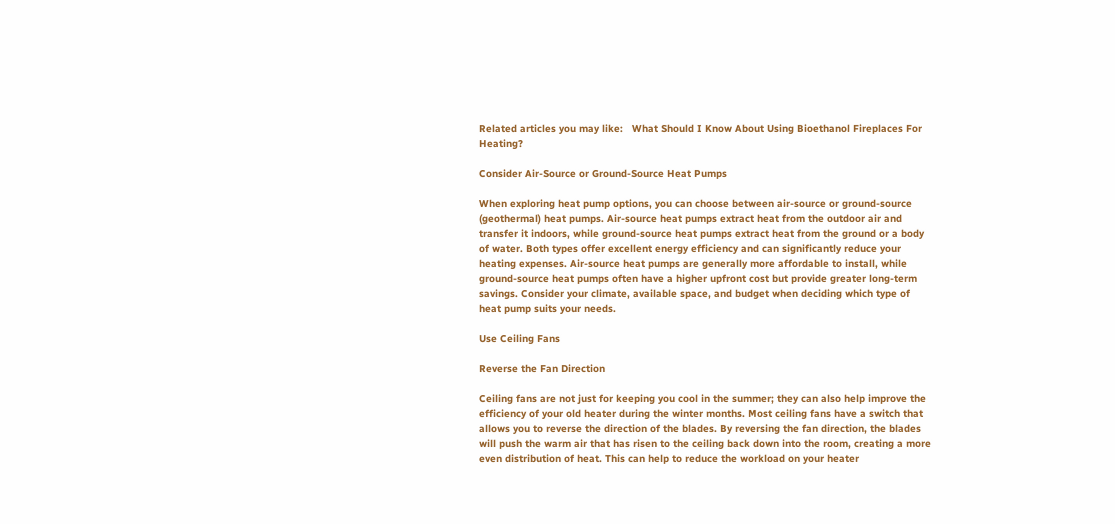Related articles you may like:   What Should I Know About Using Bioethanol Fireplaces For Heating?

Consider Air-Source or Ground-Source Heat Pumps

When exploring heat pump options, you can choose between air-source or ground-source (geothermal) heat pumps. Air-source heat pumps extract heat from the outdoor air and transfer it indoors, while ground-source heat pumps extract heat from the ground or a body of water. Both types offer excellent energy efficiency and can significantly reduce your heating expenses. Air-source heat pumps are generally more affordable to install, while ground-source heat pumps often have a higher upfront cost but provide greater long-term savings. Consider your climate, available space, and budget when deciding which type of heat pump suits your needs.

Use Ceiling Fans

Reverse the Fan Direction

Ceiling fans are not just for keeping you cool in the summer; they can also help improve the efficiency of your old heater during the winter months. Most ceiling fans have a switch that allows you to reverse the direction of the blades. By reversing the fan direction, the blades will push the warm air that has risen to the ceiling back down into the room, creating a more even distribution of heat. This can help to reduce the workload on your heater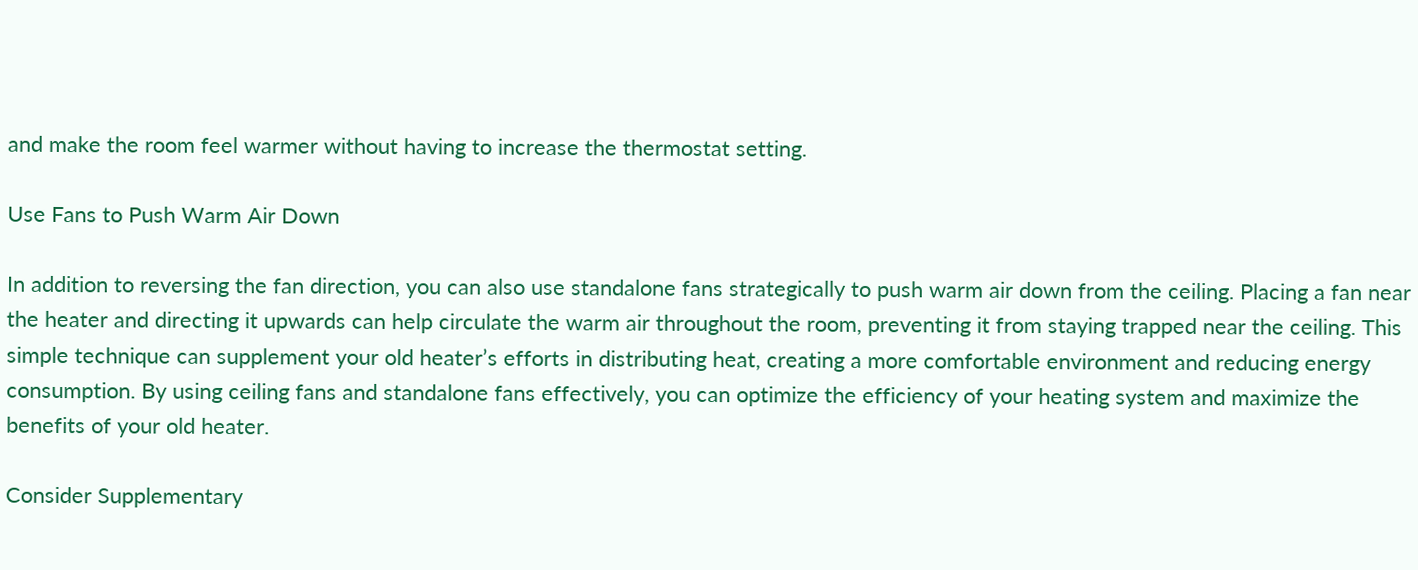and make the room feel warmer without having to increase the thermostat setting.

Use Fans to Push Warm Air Down

In addition to reversing the fan direction, you can also use standalone fans strategically to push warm air down from the ceiling. Placing a fan near the heater and directing it upwards can help circulate the warm air throughout the room, preventing it from staying trapped near the ceiling. This simple technique can supplement your old heater’s efforts in distributing heat, creating a more comfortable environment and reducing energy consumption. By using ceiling fans and standalone fans effectively, you can optimize the efficiency of your heating system and maximize the benefits of your old heater.

Consider Supplementary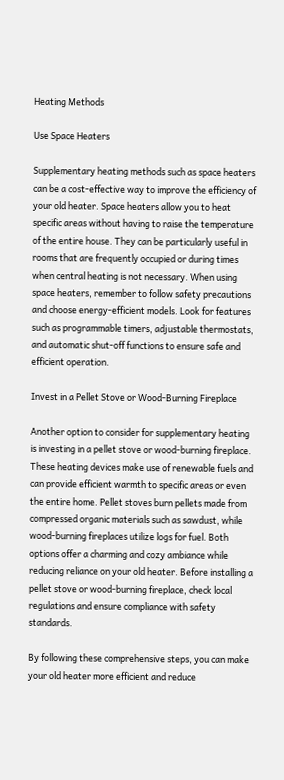Heating Methods

Use Space Heaters

Supplementary heating methods such as space heaters can be a cost-effective way to improve the efficiency of your old heater. Space heaters allow you to heat specific areas without having to raise the temperature of the entire house. They can be particularly useful in rooms that are frequently occupied or during times when central heating is not necessary. When using space heaters, remember to follow safety precautions and choose energy-efficient models. Look for features such as programmable timers, adjustable thermostats, and automatic shut-off functions to ensure safe and efficient operation.

Invest in a Pellet Stove or Wood-Burning Fireplace

Another option to consider for supplementary heating is investing in a pellet stove or wood-burning fireplace. These heating devices make use of renewable fuels and can provide efficient warmth to specific areas or even the entire home. Pellet stoves burn pellets made from compressed organic materials such as sawdust, while wood-burning fireplaces utilize logs for fuel. Both options offer a charming and cozy ambiance while reducing reliance on your old heater. Before installing a pellet stove or wood-burning fireplace, check local regulations and ensure compliance with safety standards.

By following these comprehensive steps, you can make your old heater more efficient and reduce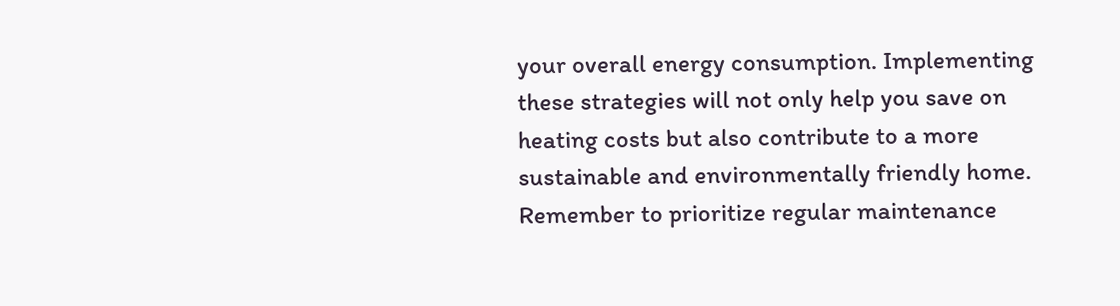your overall energy consumption. Implementing these strategies will not only help you save on heating costs but also contribute to a more sustainable and environmentally friendly home. Remember to prioritize regular maintenance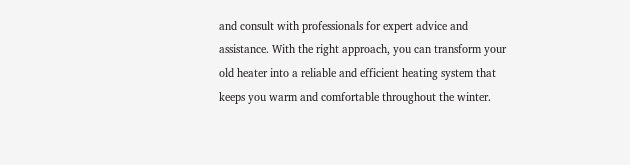and consult with professionals for expert advice and assistance. With the right approach, you can transform your old heater into a reliable and efficient heating system that keeps you warm and comfortable throughout the winter.